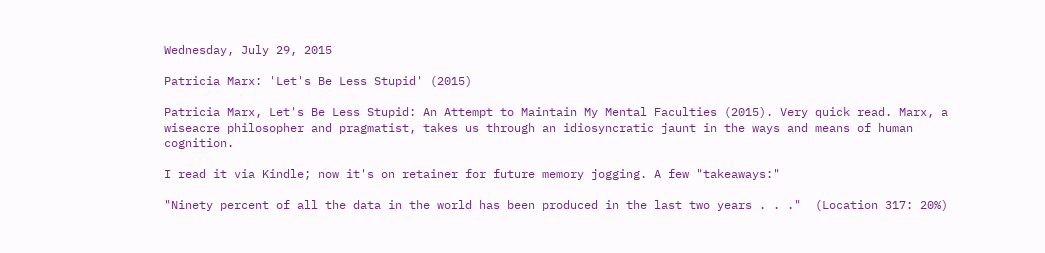Wednesday, July 29, 2015

Patricia Marx: 'Let's Be Less Stupid' (2015)

Patricia Marx, Let's Be Less Stupid: An Attempt to Maintain My Mental Faculties (2015). Very quick read. Marx, a wiseacre philosopher and pragmatist, takes us through an idiosyncratic jaunt in the ways and means of human cognition.

I read it via Kindle; now it's on retainer for future memory jogging. A few "takeaways:"

"Ninety percent of all the data in the world has been produced in the last two years . . ."  (Location 317: 20%)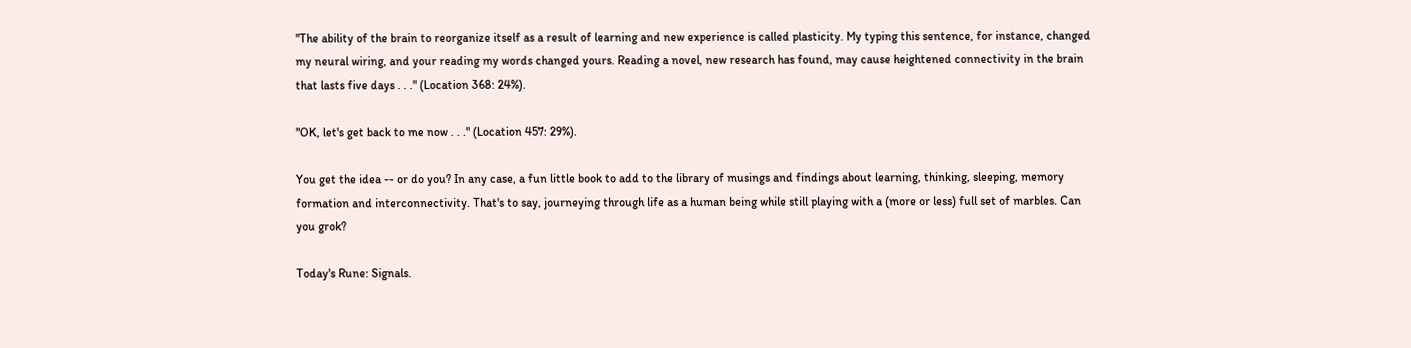"The ability of the brain to reorganize itself as a result of learning and new experience is called plasticity. My typing this sentence, for instance, changed my neural wiring, and your reading my words changed yours. Reading a novel, new research has found, may cause heightened connectivity in the brain that lasts five days . . ." (Location 368: 24%).

"OK, let's get back to me now . . ." (Location 457: 29%).

You get the idea -- or do you? In any case, a fun little book to add to the library of musings and findings about learning, thinking, sleeping, memory formation and interconnectivity. That's to say, journeying through life as a human being while still playing with a (more or less) full set of marbles. Can you grok?

Today's Rune: Signals.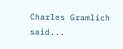Charles Gramlich said...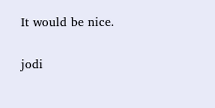It would be nice.

jodi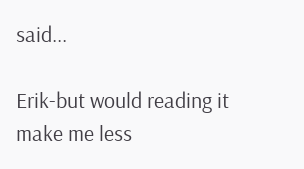said...

Erik-but would reading it make me less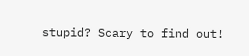stupid? Scary to find out!